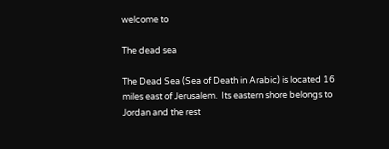welcome to

The dead sea

The Dead Sea (Sea of Death in Arabic) is located 16 miles east of Jerusalem.  Its eastern shore belongs to Jordan and the rest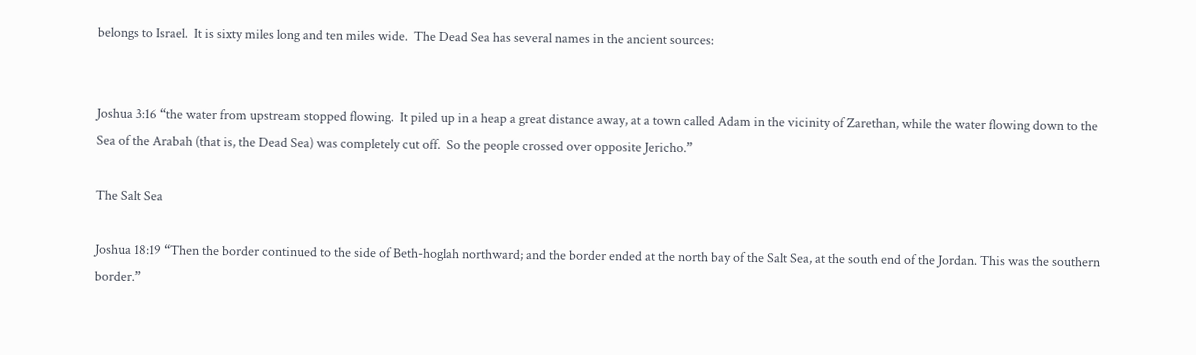belongs to Israel.  It is sixty miles long and ten miles wide.  The Dead Sea has several names in the ancient sources:


Joshua 3:16 “the water from upstream stopped flowing.  It piled up in a heap a great distance away, at a town called Adam in the vicinity of Zarethan, while the water flowing down to the Sea of the Arabah (that is, the Dead Sea) was completely cut off.  So the people crossed over opposite Jericho.”

The Salt Sea

Joshua 18:19 “Then the border continued to the side of Beth-hoglah northward; and the border ended at the north bay of the Salt Sea, at the south end of the Jordan. This was the southern border.”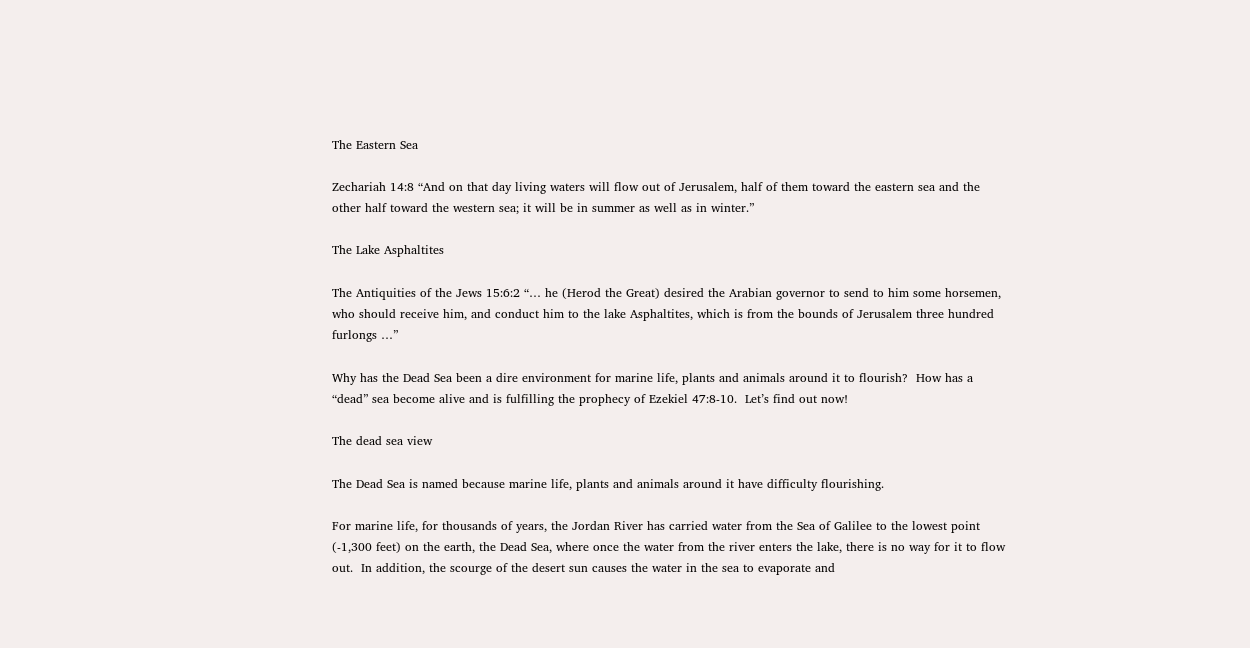The Eastern Sea

Zechariah 14:8 “And on that day living waters will flow out of Jerusalem, half of them toward the eastern sea and the other half toward the western sea; it will be in summer as well as in winter.”

The Lake Asphaltites

The Antiquities of the Jews 15:6:2 “… he (Herod the Great) desired the Arabian governor to send to him some horsemen, who should receive him, and conduct him to the lake Asphaltites, which is from the bounds of Jerusalem three hundred furlongs …”

Why has the Dead Sea been a dire environment for marine life, plants and animals around it to flourish?  How has a “dead” sea become alive and is fulfilling the prophecy of Ezekiel 47:8-10.  Let’s find out now!

The dead sea view

The Dead Sea is named because marine life, plants and animals around it have difficulty flourishing.

For marine life, for thousands of years, the Jordan River has carried water from the Sea of Galilee to the lowest point (-1,300 feet) on the earth, the Dead Sea, where once the water from the river enters the lake, there is no way for it to flow out.  In addition, the scourge of the desert sun causes the water in the sea to evaporate and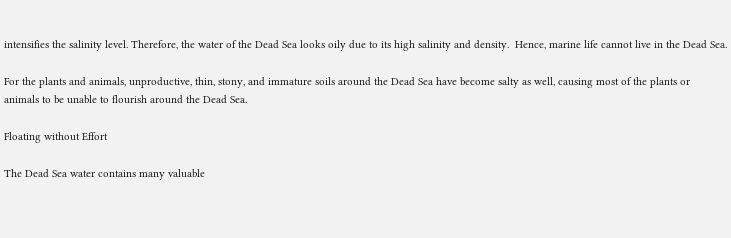intensifies the salinity level. Therefore, the water of the Dead Sea looks oily due to its high salinity and density.  Hence, marine life cannot live in the Dead Sea.

For the plants and animals, unproductive, thin, stony, and immature soils around the Dead Sea have become salty as well, causing most of the plants or animals to be unable to flourish around the Dead Sea.

Floating without Effort

The Dead Sea water contains many valuable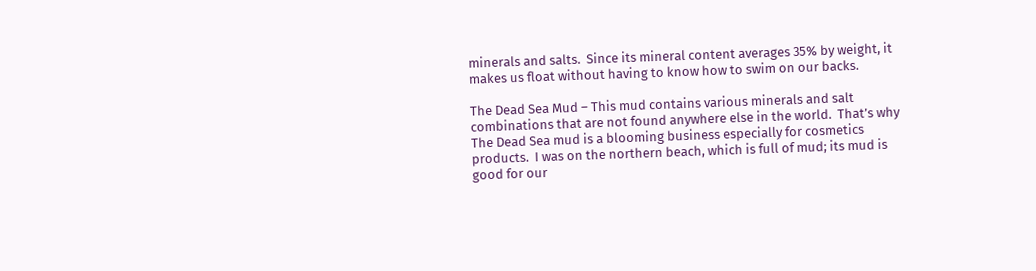minerals and salts.  Since its mineral content averages 35% by weight, it makes us float without having to know how to swim on our backs.

The Dead Sea Mud – This mud contains various minerals and salt combinations that are not found anywhere else in the world.  That’s why The Dead Sea mud is a blooming business especially for cosmetics products.  I was on the northern beach, which is full of mud; its mud is good for our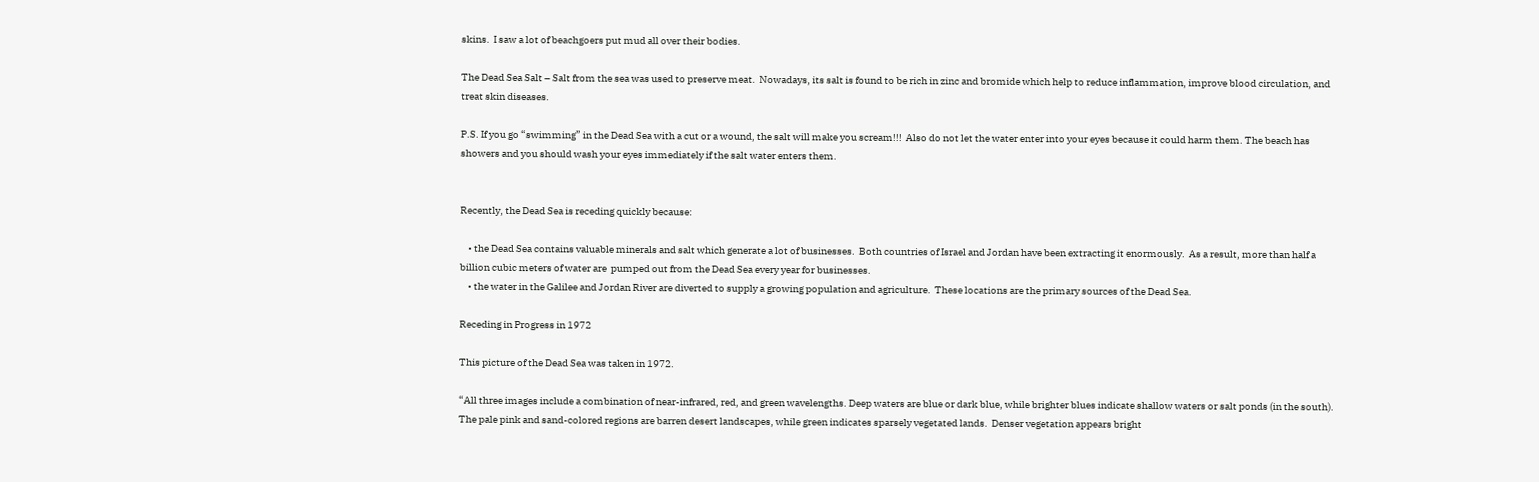skins.  I saw a lot of beachgoers put mud all over their bodies.

The Dead Sea Salt – Salt from the sea was used to preserve meat.  Nowadays, its salt is found to be rich in zinc and bromide which help to reduce inflammation, improve blood circulation, and treat skin diseases.

P.S. If you go “swimming” in the Dead Sea with a cut or a wound, the salt will make you scream!!!  Also do not let the water enter into your eyes because it could harm them. The beach has showers and you should wash your eyes immediately if the salt water enters them.


Recently, the Dead Sea is receding quickly because:

    • the Dead Sea contains valuable minerals and salt which generate a lot of businesses.  Both countries of Israel and Jordan have been extracting it enormously.  As a result, more than half a billion cubic meters of water are  pumped out from the Dead Sea every year for businesses.
    • the water in the Galilee and Jordan River are diverted to supply a growing population and agriculture.  These locations are the primary sources of the Dead Sea.

Receding in Progress in 1972

This picture of the Dead Sea was taken in 1972.

“All three images include a combination of near-infrared, red, and green wavelengths. Deep waters are blue or dark blue, while brighter blues indicate shallow waters or salt ponds (in the south). The pale pink and sand-colored regions are barren desert landscapes, while green indicates sparsely vegetated lands.  Denser vegetation appears bright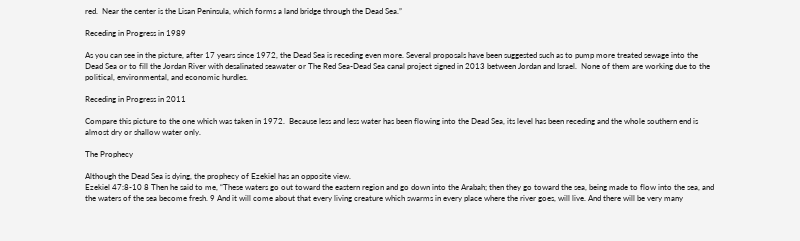red.  Near the center is the Lisan Peninsula, which forms a land bridge through the Dead Sea.”

Receding in Progress in 1989

As you can see in the picture, after 17 years since 1972, the Dead Sea is receding even more. Several proposals have been suggested such as to pump more treated sewage into the Dead Sea or to fill the Jordan River with desalinated seawater or The Red Sea-Dead Sea canal project signed in 2013 between Jordan and Israel.  None of them are working due to the political, environmental, and economic hurdles.

Receding in Progress in 2011

Compare this picture to the one which was taken in 1972.  Because less and less water has been flowing into the Dead Sea, its level has been receding and the whole southern end is almost dry or shallow water only.

The Prophecy

Although the Dead Sea is dying, the prophecy of Ezekiel has an opposite view.
Ezekiel 47:8-10 8 Then he said to me, “These waters go out toward the eastern region and go down into the Arabah; then they go toward the sea, being made to flow into the sea, and the waters of the sea become fresh. 9 And it will come about that every living creature which swarms in every place where the river goes, will live. And there will be very many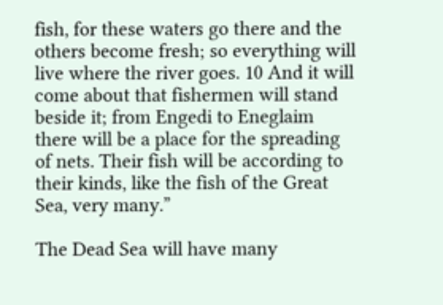fish, for these waters go there and the others become fresh; so everything will live where the river goes. 10 And it will come about that fishermen will stand beside it; from Engedi to Eneglaim there will be a place for the spreading of nets. Their fish will be according to their kinds, like the fish of the Great Sea, very many.”

The Dead Sea will have many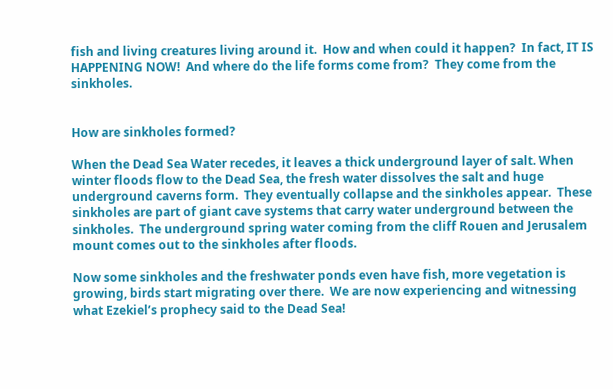fish and living creatures living around it.  How and when could it happen?  In fact, IT IS HAPPENING NOW!  And where do the life forms come from?  They come from the sinkholes.


How are sinkholes formed?

When the Dead Sea Water recedes, it leaves a thick underground layer of salt. When winter floods flow to the Dead Sea, the fresh water dissolves the salt and huge underground caverns form.  They eventually collapse and the sinkholes appear.  These sinkholes are part of giant cave systems that carry water underground between the sinkholes.  The underground spring water coming from the cliff Rouen and Jerusalem mount comes out to the sinkholes after floods.

Now some sinkholes and the freshwater ponds even have fish, more vegetation is growing, birds start migrating over there.  We are now experiencing and witnessing what Ezekiel’s prophecy said to the Dead Sea!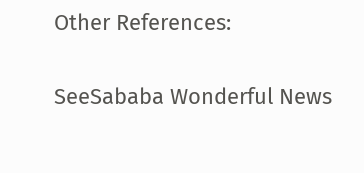Other References:

SeeSababa Wonderful News